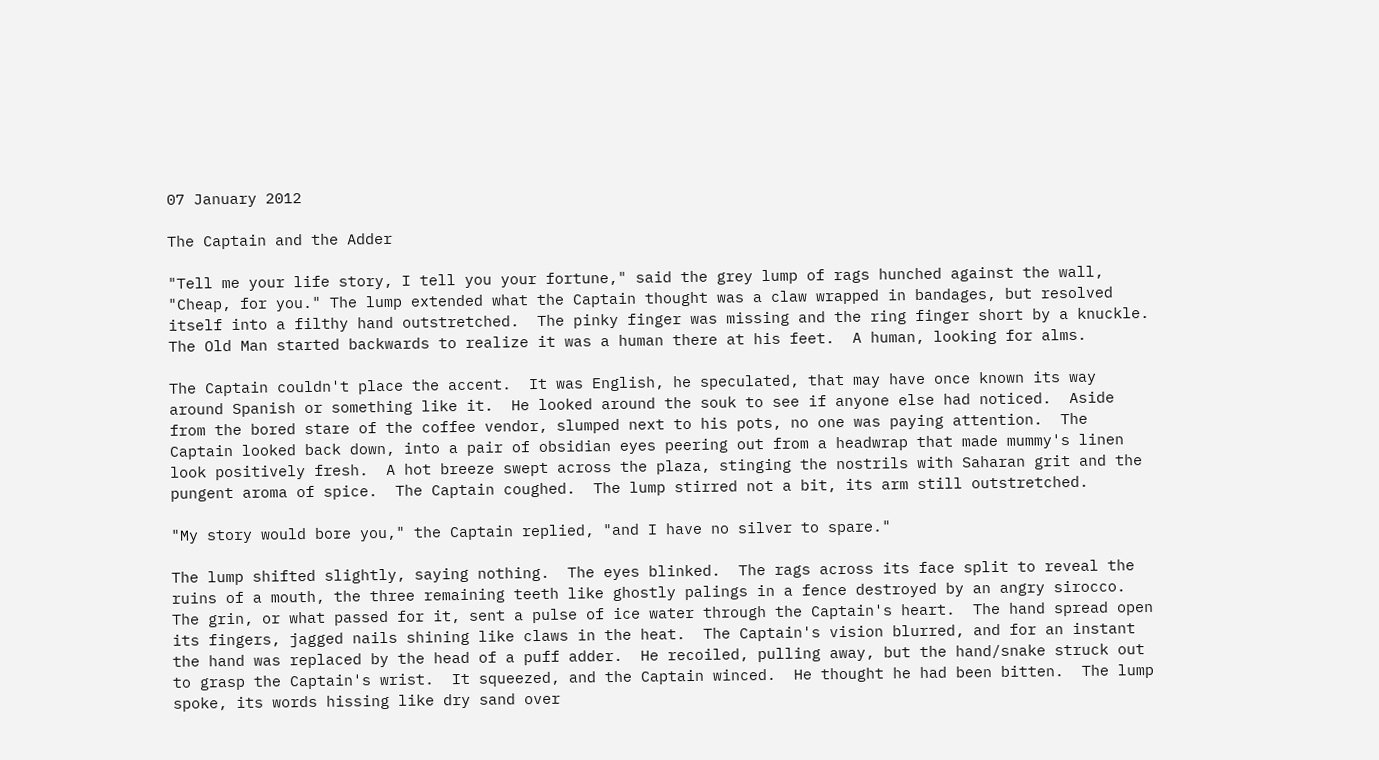07 January 2012

The Captain and the Adder

"Tell me your life story, I tell you your fortune," said the grey lump of rags hunched against the wall, "Cheap, for you." The lump extended what the Captain thought was a claw wrapped in bandages, but resolved itself into a filthy hand outstretched.  The pinky finger was missing and the ring finger short by a knuckle.  The Old Man started backwards to realize it was a human there at his feet.  A human, looking for alms.

The Captain couldn't place the accent.  It was English, he speculated, that may have once known its way around Spanish or something like it.  He looked around the souk to see if anyone else had noticed.  Aside from the bored stare of the coffee vendor, slumped next to his pots, no one was paying attention.  The Captain looked back down, into a pair of obsidian eyes peering out from a headwrap that made mummy's linen look positively fresh.  A hot breeze swept across the plaza, stinging the nostrils with Saharan grit and the pungent aroma of spice.  The Captain coughed.  The lump stirred not a bit, its arm still outstretched.

"My story would bore you," the Captain replied, "and I have no silver to spare."

The lump shifted slightly, saying nothing.  The eyes blinked.  The rags across its face split to reveal the ruins of a mouth, the three remaining teeth like ghostly palings in a fence destroyed by an angry sirocco.  The grin, or what passed for it, sent a pulse of ice water through the Captain's heart.  The hand spread open its fingers, jagged nails shining like claws in the heat.  The Captain's vision blurred, and for an instant the hand was replaced by the head of a puff adder.  He recoiled, pulling away, but the hand/snake struck out to grasp the Captain's wrist.  It squeezed, and the Captain winced.  He thought he had been bitten.  The lump spoke, its words hissing like dry sand over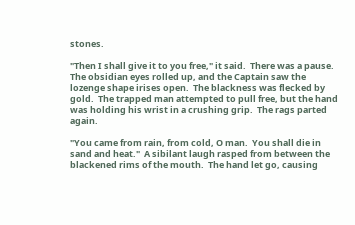stones.

"Then I shall give it to you free," it said.  There was a pause.  The obsidian eyes rolled up, and the Captain saw the lozenge shape irises open.  The blackness was flecked by gold.  The trapped man attempted to pull free, but the hand was holding his wrist in a crushing grip.  The rags parted again.

"You came from rain, from cold, O man.  You shall die in sand and heat."  A sibilant laugh rasped from between the blackened rims of the mouth.  The hand let go, causing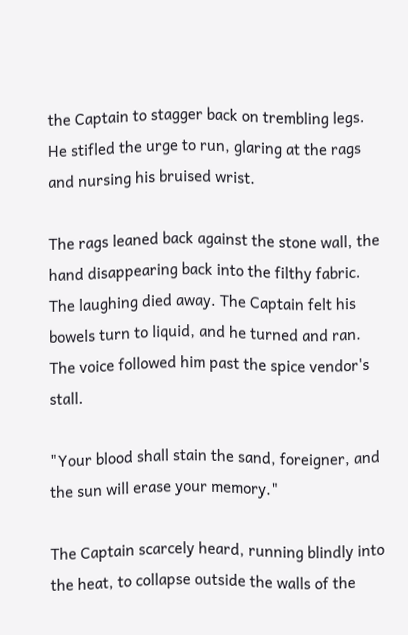the Captain to stagger back on trembling legs.  He stifled the urge to run, glaring at the rags and nursing his bruised wrist.

The rags leaned back against the stone wall, the hand disappearing back into the filthy fabric.  The laughing died away. The Captain felt his bowels turn to liquid, and he turned and ran.  The voice followed him past the spice vendor's stall.

"Your blood shall stain the sand, foreigner, and the sun will erase your memory."

The Captain scarcely heard, running blindly into the heat, to collapse outside the walls of the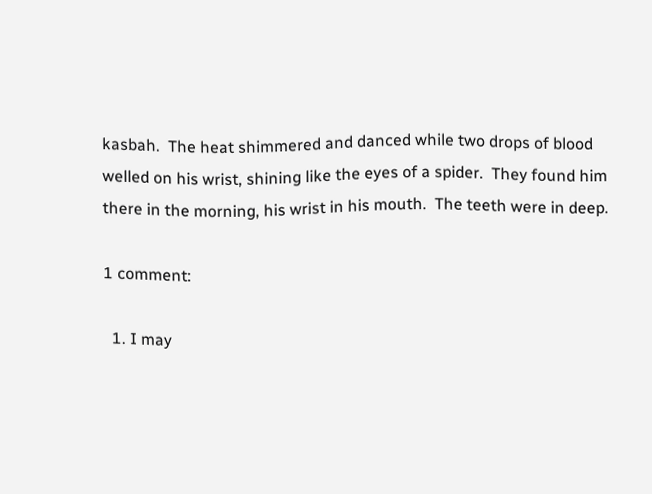kasbah.  The heat shimmered and danced while two drops of blood welled on his wrist, shining like the eyes of a spider.  They found him there in the morning, his wrist in his mouth.  The teeth were in deep.

1 comment:

  1. I may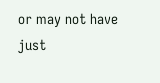or may not have just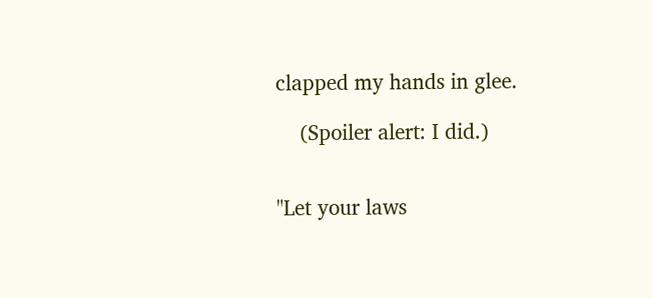clapped my hands in glee.

    (Spoiler alert: I did.)


"Let your laws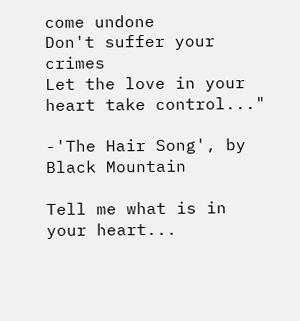come undone
Don't suffer your crimes
Let the love in your heart take control..."

-'The Hair Song', by Black Mountain

Tell me what is in your heart...